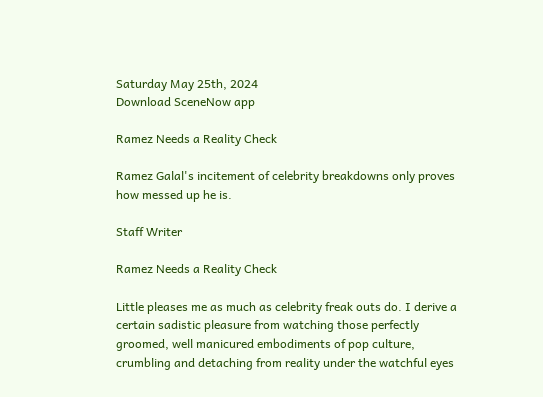Saturday May 25th, 2024
Download SceneNow app

Ramez Needs a Reality Check

Ramez Galal's incitement of celebrity breakdowns only proves how messed up he is.

Staff Writer

Ramez Needs a Reality Check

Little pleases me as much as celebrity freak outs do. I derive a certain sadistic pleasure from watching those perfectly groomed, well manicured embodiments of pop culture, crumbling and detaching from reality under the watchful eyes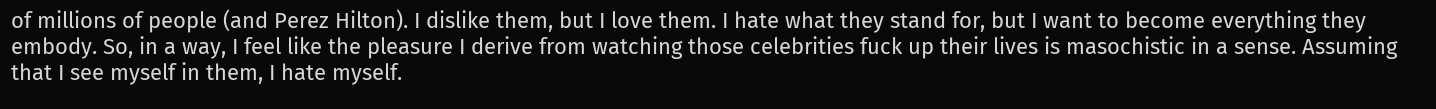of millions of people (and Perez Hilton). I dislike them, but I love them. I hate what they stand for, but I want to become everything they embody. So, in a way, I feel like the pleasure I derive from watching those celebrities fuck up their lives is masochistic in a sense. Assuming that I see myself in them, I hate myself.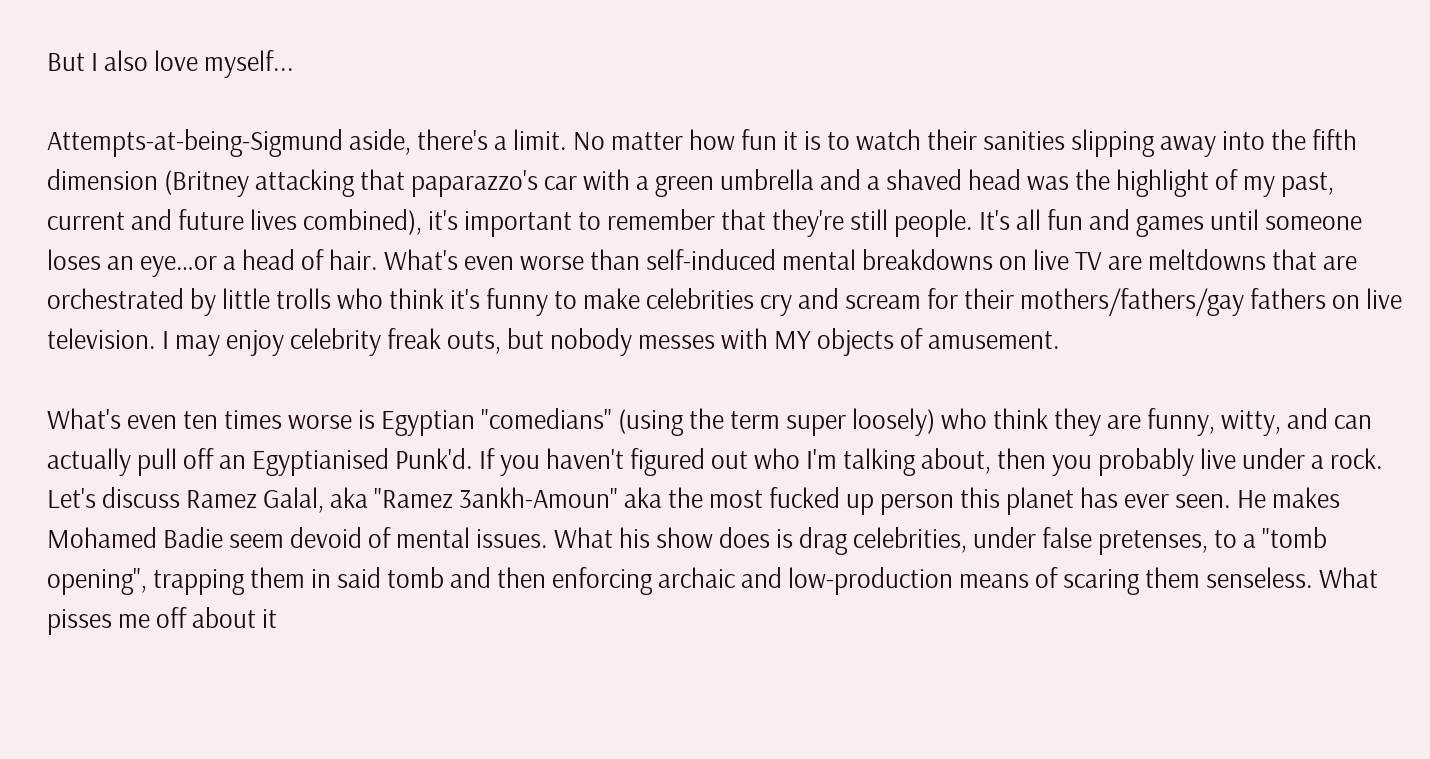But I also love myself...

Attempts-at-being-Sigmund aside, there's a limit. No matter how fun it is to watch their sanities slipping away into the fifth dimension (Britney attacking that paparazzo's car with a green umbrella and a shaved head was the highlight of my past, current and future lives combined), it's important to remember that they're still people. It's all fun and games until someone loses an eye…or a head of hair. What's even worse than self-induced mental breakdowns on live TV are meltdowns that are orchestrated by little trolls who think it's funny to make celebrities cry and scream for their mothers/fathers/gay fathers on live television. I may enjoy celebrity freak outs, but nobody messes with MY objects of amusement.

What's even ten times worse is Egyptian "comedians" (using the term super loosely) who think they are funny, witty, and can actually pull off an Egyptianised Punk'd. If you haven't figured out who I'm talking about, then you probably live under a rock. Let's discuss Ramez Galal, aka "Ramez 3ankh-Amoun" aka the most fucked up person this planet has ever seen. He makes Mohamed Badie seem devoid of mental issues. What his show does is drag celebrities, under false pretenses, to a "tomb opening", trapping them in said tomb and then enforcing archaic and low-production means of scaring them senseless. What pisses me off about it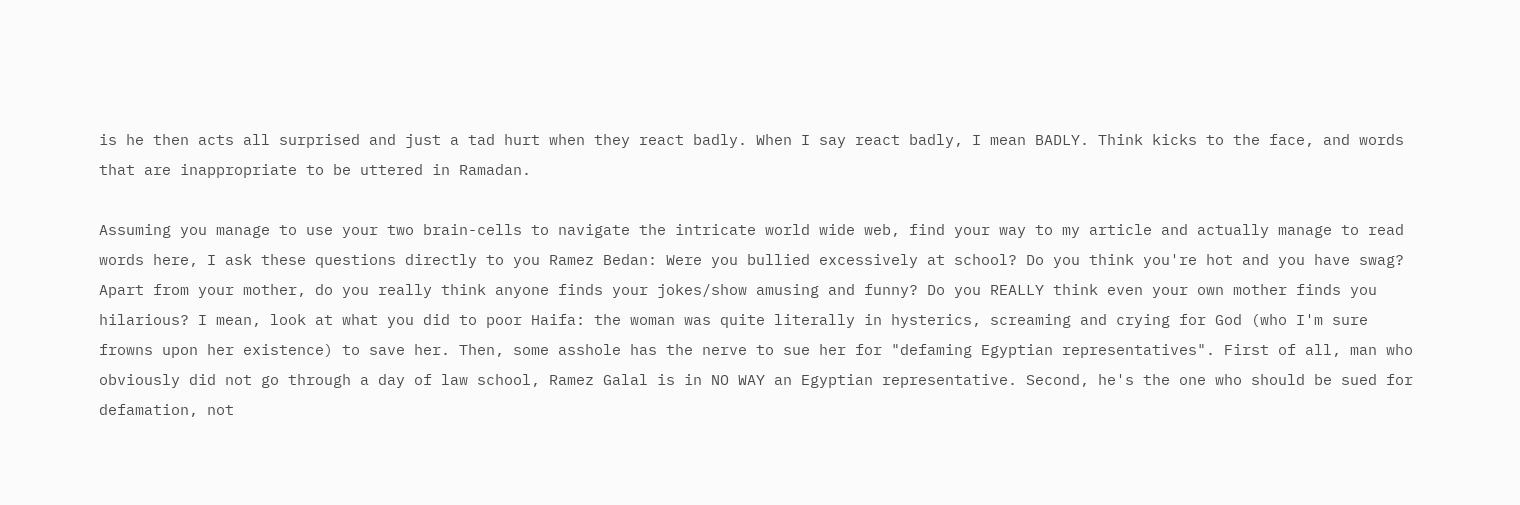is he then acts all surprised and just a tad hurt when they react badly. When I say react badly, I mean BADLY. Think kicks to the face, and words that are inappropriate to be uttered in Ramadan.

Assuming you manage to use your two brain-cells to navigate the intricate world wide web, find your way to my article and actually manage to read words here, I ask these questions directly to you Ramez Bedan: Were you bullied excessively at school? Do you think you're hot and you have swag? Apart from your mother, do you really think anyone finds your jokes/show amusing and funny? Do you REALLY think even your own mother finds you hilarious? I mean, look at what you did to poor Haifa: the woman was quite literally in hysterics, screaming and crying for God (who I'm sure frowns upon her existence) to save her. Then, some asshole has the nerve to sue her for "defaming Egyptian representatives". First of all, man who obviously did not go through a day of law school, Ramez Galal is in NO WAY an Egyptian representative. Second, he's the one who should be sued for defamation, not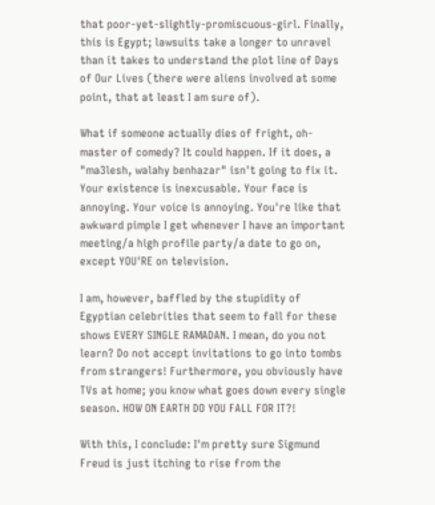that poor-yet-slightly-promiscuous-girl. Finally, this is Egypt; lawsuits take a longer to unravel than it takes to understand the plot line of Days of Our Lives (there were aliens involved at some point, that at least I am sure of).

What if someone actually dies of fright, oh-master of comedy? It could happen. If it does, a "ma3lesh, walahy benhazar" isn't going to fix it. Your existence is inexcusable. Your face is annoying. Your voice is annoying. You're like that awkward pimple I get whenever I have an important meeting/a high profile party/a date to go on, except YOU'RE on television.

I am, however, baffled by the stupidity of Egyptian celebrities that seem to fall for these shows EVERY SINGLE RAMADAN. I mean, do you not learn? Do not accept invitations to go into tombs from strangers! Furthermore, you obviously have TVs at home; you know what goes down every single season. HOW ON EARTH DO YOU FALL FOR IT?!

With this, I conclude: I'm pretty sure Sigmund Freud is just itching to rise from the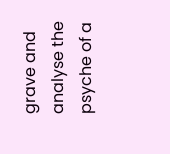grave and analyse the psyche of a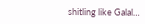shitling like Galal…